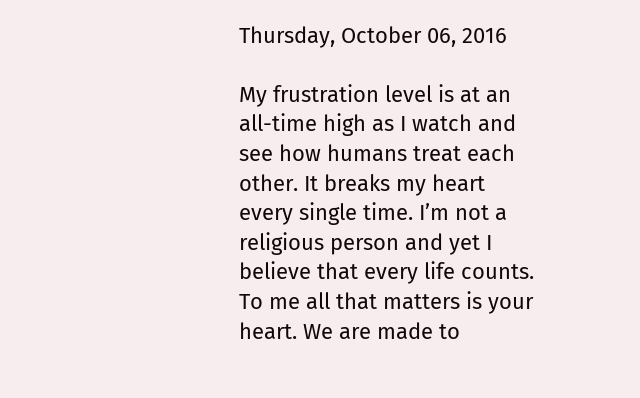Thursday, October 06, 2016

My frustration level is at an all-time high as I watch and see how humans treat each other. It breaks my heart every single time. I’m not a religious person and yet I believe that every life counts. To me all that matters is your heart. We are made to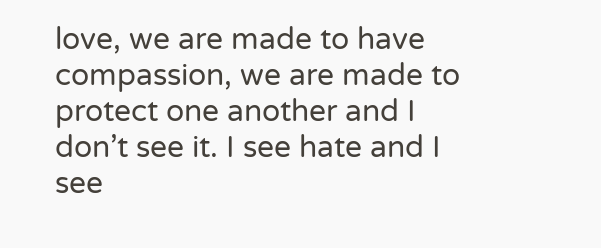love, we are made to have compassion, we are made to protect one another and I don’t see it. I see hate and I see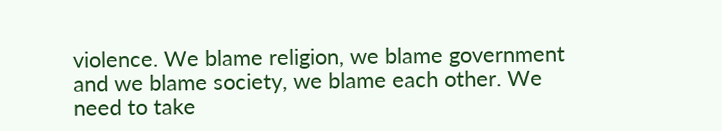violence. We blame religion, we blame government and we blame society, we blame each other. We need to take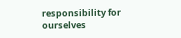responsibility for ourselves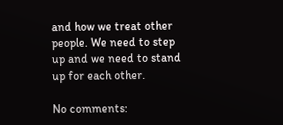and how we treat other people. We need to step up and we need to stand up for each other.

No comments: